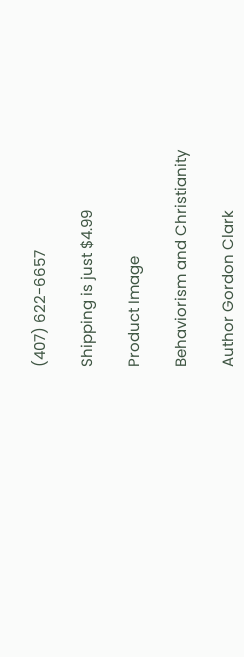(407) 622-6657

Shipping is just $4.99

Product Image

Behaviorism and Christianity

Author Gordon Clark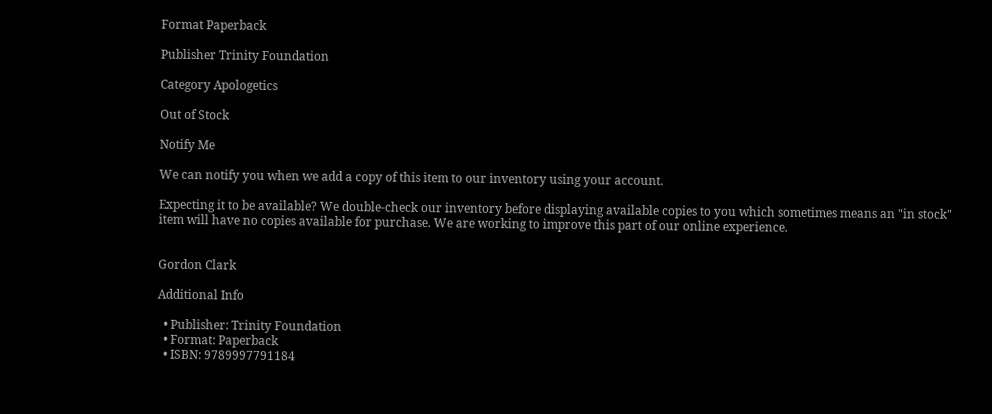Format Paperback

Publisher Trinity Foundation

Category Apologetics

Out of Stock

Notify Me

We can notify you when we add a copy of this item to our inventory using your account.

Expecting it to be available? We double-check our inventory before displaying available copies to you which sometimes means an "in stock" item will have no copies available for purchase. We are working to improve this part of our online experience.


Gordon Clark

Additional Info

  • Publisher: Trinity Foundation
  • Format: Paperback
  • ISBN: 9789997791184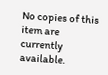No copies of this item are currently available.